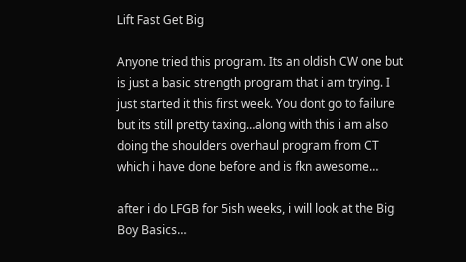Lift Fast Get Big

Anyone tried this program. Its an oldish CW one but is just a basic strength program that i am trying. I just started it this first week. You dont go to failure but its still pretty taxing…along with this i am also doing the shoulders overhaul program from CT which i have done before and is fkn awesome…

after i do LFGB for 5ish weeks, i will look at the Big Boy Basics…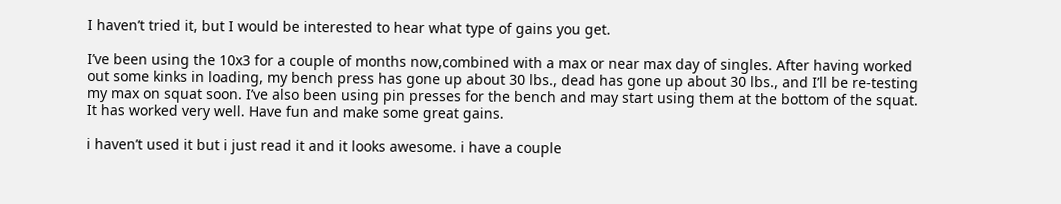I haven’t tried it, but I would be interested to hear what type of gains you get.

I’ve been using the 10x3 for a couple of months now,combined with a max or near max day of singles. After having worked out some kinks in loading, my bench press has gone up about 30 lbs., dead has gone up about 30 lbs., and I’ll be re-testing my max on squat soon. I’ve also been using pin presses for the bench and may start using them at the bottom of the squat. It has worked very well. Have fun and make some great gains.

i haven’t used it but i just read it and it looks awesome. i have a couple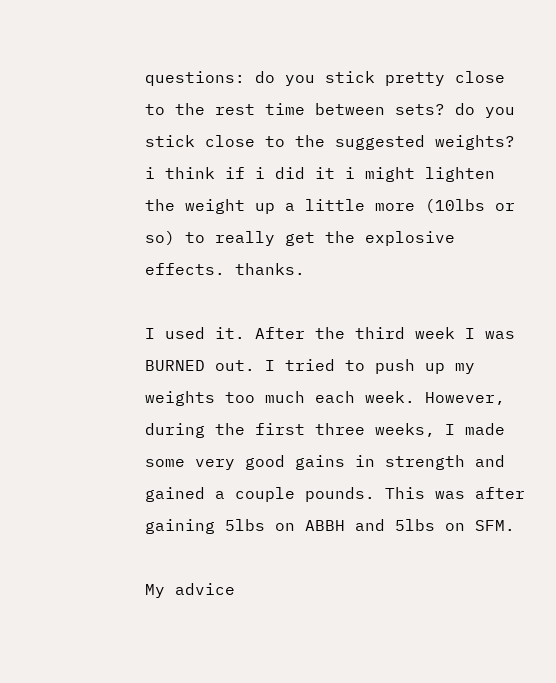questions: do you stick pretty close to the rest time between sets? do you stick close to the suggested weights? i think if i did it i might lighten the weight up a little more (10lbs or so) to really get the explosive effects. thanks.

I used it. After the third week I was BURNED out. I tried to push up my weights too much each week. However, during the first three weeks, I made some very good gains in strength and gained a couple pounds. This was after gaining 5lbs on ABBH and 5lbs on SFM.

My advice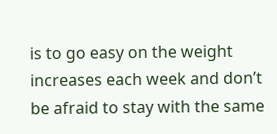is to go easy on the weight increases each week and don’t be afraid to stay with the same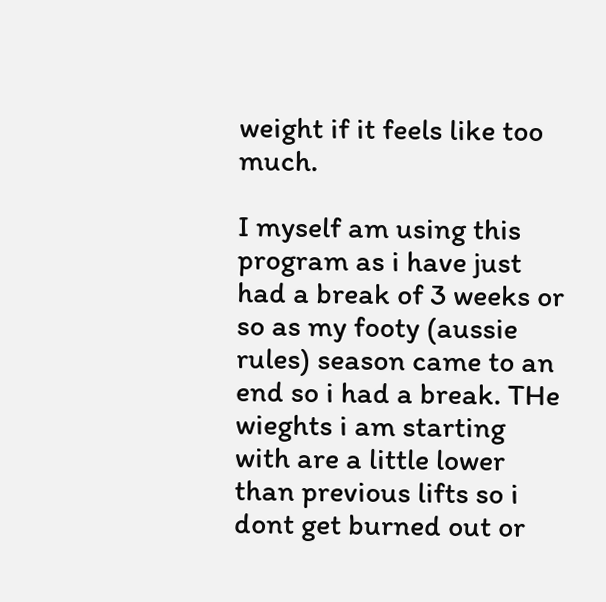weight if it feels like too much.

I myself am using this program as i have just had a break of 3 weeks or so as my footy (aussie rules) season came to an end so i had a break. THe wieghts i am starting with are a little lower than previous lifts so i dont get burned out or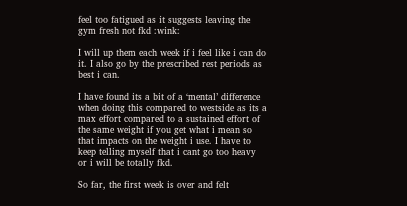feel too fatigued as it suggests leaving the gym fresh not fkd :wink:

I will up them each week if i feel like i can do it. I also go by the prescribed rest periods as best i can.

I have found its a bit of a ‘mental’ difference when doing this compared to westside as its a max effort compared to a sustained effort of the same weight if you get what i mean so that impacts on the weight i use. I have to keep telling myself that i cant go too heavy or i will be totally fkd.

So far, the first week is over and felt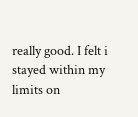really good. I felt i stayed within my limits on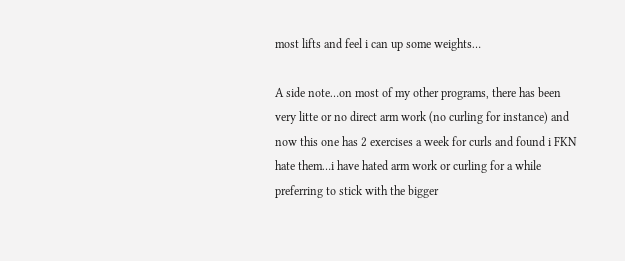most lifts and feel i can up some weights…

A side note…on most of my other programs, there has been very litte or no direct arm work (no curling for instance) and now this one has 2 exercises a week for curls and found i FKN hate them…i have hated arm work or curling for a while preferring to stick with the bigger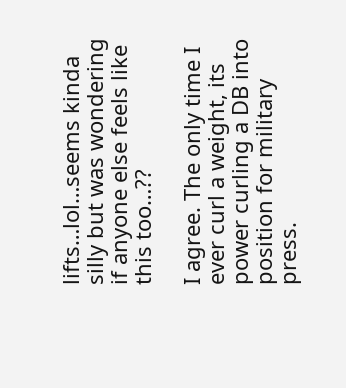lifts…lol…seems kinda silly but was wondering if anyone else feels like this too…??

I agree. The only time I ever curl a weight, its power curling a DB into position for military press.